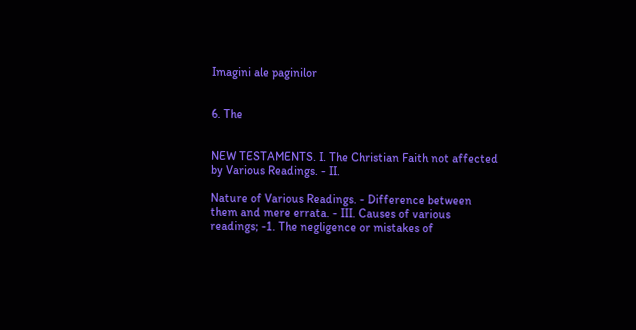Imagini ale paginilor


6. The


NEW TESTAMENTS. I. The Christian Faith not affected by Various Readings. - II.

Nature of Various Readings. - Difference between them and mere errata. - III. Causes of various readings; -1. The negligence or mistakes of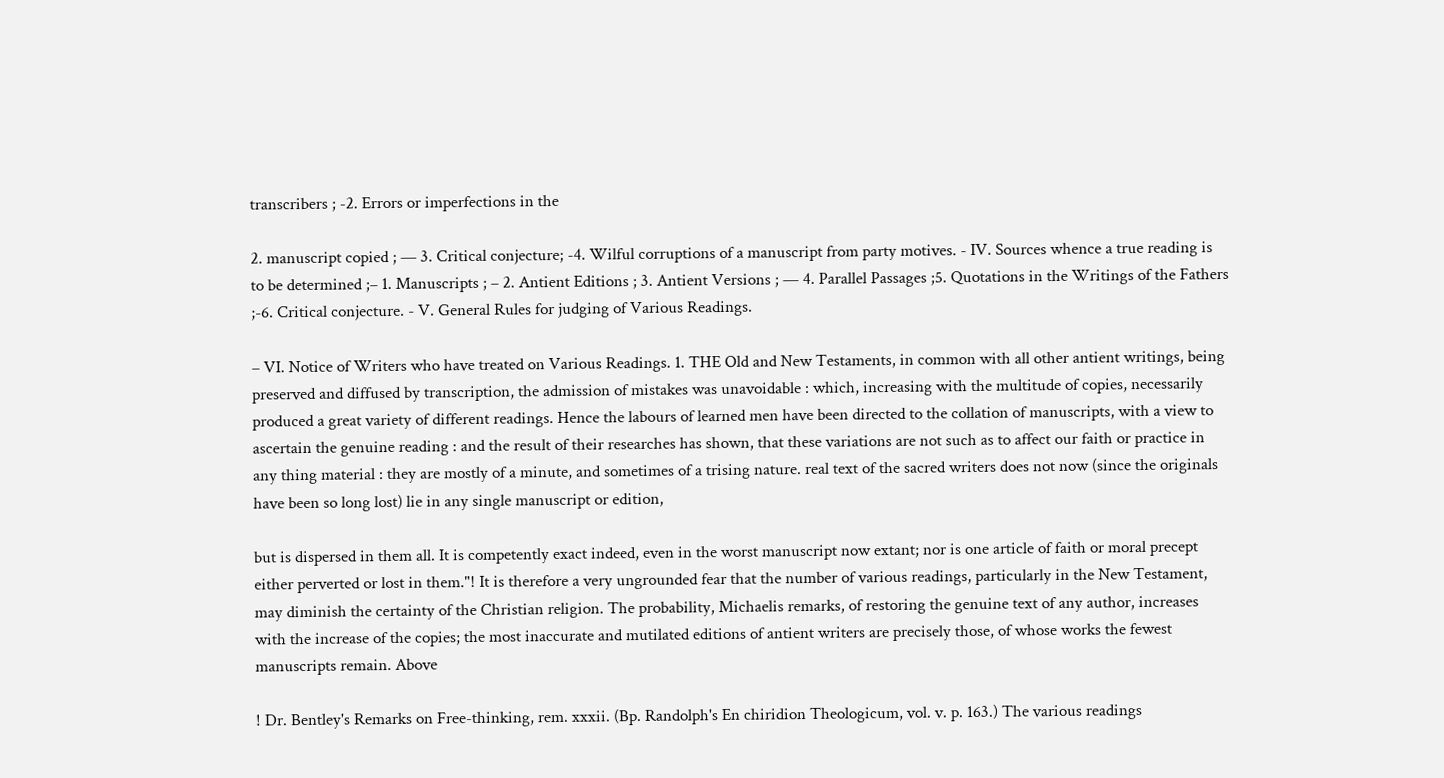transcribers ; -2. Errors or imperfections in the

2. manuscript copied ; — 3. Critical conjecture; -4. Wilful corruptions of a manuscript from party motives. - IV. Sources whence a true reading is to be determined ;– 1. Manuscripts ; – 2. Antient Editions ; 3. Antient Versions ; — 4. Parallel Passages ;5. Quotations in the Writings of the Fathers ;-6. Critical conjecture. - V. General Rules for judging of Various Readings.

– VI. Notice of Writers who have treated on Various Readings. 1. THE Old and New Testaments, in common with all other antient writings, being preserved and diffused by transcription, the admission of mistakes was unavoidable : which, increasing with the multitude of copies, necessarily produced a great variety of different readings. Hence the labours of learned men have been directed to the collation of manuscripts, with a view to ascertain the genuine reading : and the result of their researches has shown, that these variations are not such as to affect our faith or practice in any thing material : they are mostly of a minute, and sometimes of a trising nature. real text of the sacred writers does not now (since the originals have been so long lost) lie in any single manuscript or edition,

but is dispersed in them all. It is competently exact indeed, even in the worst manuscript now extant; nor is one article of faith or moral precept either perverted or lost in them."! It is therefore a very ungrounded fear that the number of various readings, particularly in the New Testament, may diminish the certainty of the Christian religion. The probability, Michaelis remarks, of restoring the genuine text of any author, increases with the increase of the copies; the most inaccurate and mutilated editions of antient writers are precisely those, of whose works the fewest manuscripts remain. Above

! Dr. Bentley's Remarks on Free-thinking, rem. xxxii. (Bp. Randolph's En chiridion Theologicum, vol. v. p. 163.) The various readings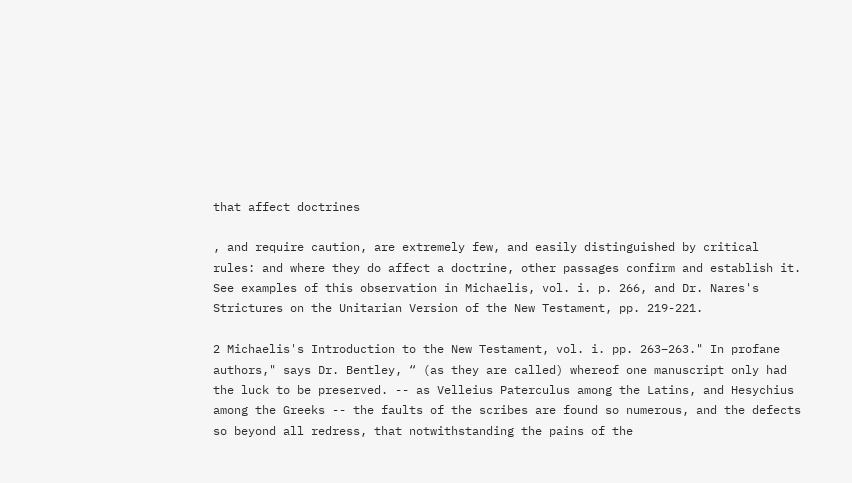that affect doctrines

, and require caution, are extremely few, and easily distinguished by critical rules: and where they do affect a doctrine, other passages confirm and establish it. See examples of this observation in Michaelis, vol. i. p. 266, and Dr. Nares's Strictures on the Unitarian Version of the New Testament, pp. 219-221.

2 Michaelis's Introduction to the New Testament, vol. i. pp. 263–263." In profane authors," says Dr. Bentley, “ (as they are called) whereof one manuscript only had the luck to be preserved. -- as Velleius Paterculus among the Latins, and Hesychius among the Greeks -- the faults of the scribes are found so numerous, and the defects so beyond all redress, that notwithstanding the pains of the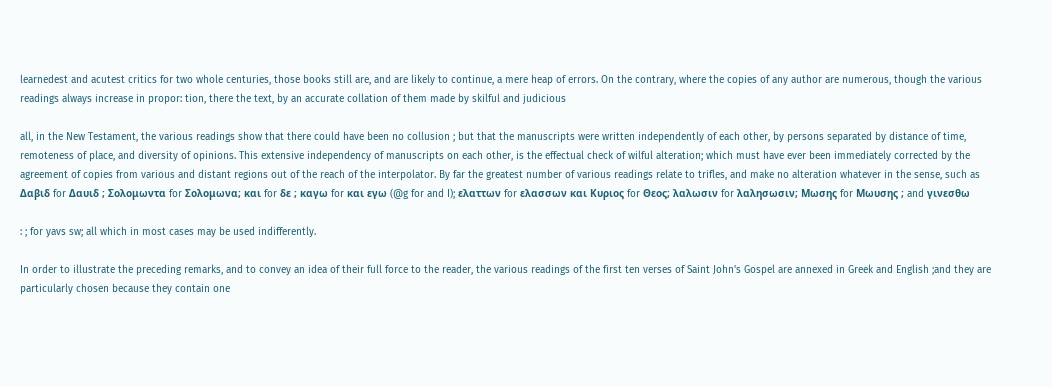learnedest and acutest critics for two whole centuries, those books still are, and are likely to continue, a mere heap of errors. On the contrary, where the copies of any author are numerous, though the various readings always increase in propor: tion, there the text, by an accurate collation of them made by skilful and judicious

all, in the New Testament, the various readings show that there could have been no collusion ; but that the manuscripts were written independently of each other, by persons separated by distance of time, remoteness of place, and diversity of opinions. This extensive independency of manuscripts on each other, is the effectual check of wilful alteration; which must have ever been immediately corrected by the agreement of copies from various and distant regions out of the reach of the interpolator. By far the greatest number of various readings relate to trifles, and make no alteration whatever in the sense, such as Δαβιδ for Δαυιδ ; Σολομωντα for Σολομωνα; και for δε ; καγω for και εγω (@g for and I); ελαττων for ελασσων και Κυριος for Θεος; λαλωσιν for λαλησωσιν; Μωσης for Μωυσης ; and γινεσθω

: ; for yavs sw; all which in most cases may be used indifferently.

In order to illustrate the preceding remarks, and to convey an idea of their full force to the reader, the various readings of the first ten verses of Saint John's Gospel are annexed in Greek and English ;and they are particularly chosen because they contain one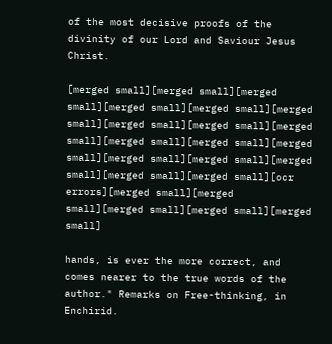of the most decisive proofs of the divinity of our Lord and Saviour Jesus Christ.

[merged small][merged small][merged small][merged small][merged small][merged small][merged small][merged small][merged small][merged small][merged small][merged small][merged small][merged small][merged small][merged small][merged small][ocr errors][merged small][merged small][merged small][merged small][merged small]

hands, is ever the more correct, and comes nearer to the true words of the author." Remarks on Free-thinking, in Enchirid.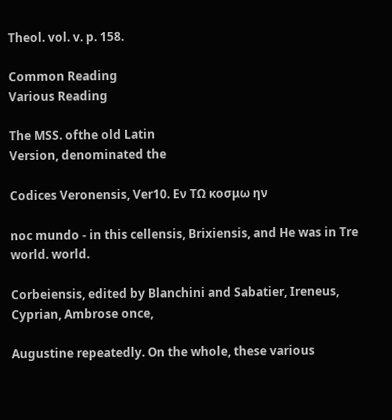Theol. vol. v. p. 158.

Common Reading
Various Reading

The MSS. ofthe old Latin
Version, denominated the

Codices Veronensis, Ver10. Εν ΤΩ κοσμω ην

noc mundo - in this cellensis, Brixiensis, and He was in Tre world. world.

Corbeiensis, edited by Blanchini and Sabatier, Ireneus, Cyprian, Ambrose once,

Augustine repeatedly. On the whole, these various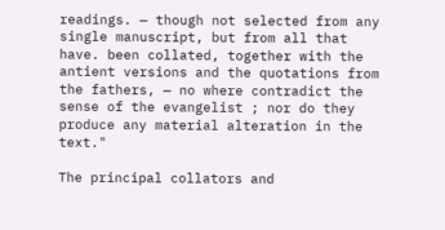readings. — though not selected from any single manuscript, but from all that have. been collated, together with the antient versions and the quotations from the fathers, — no where contradict the sense of the evangelist ; nor do they produce any material alteration in the text."

The principal collators and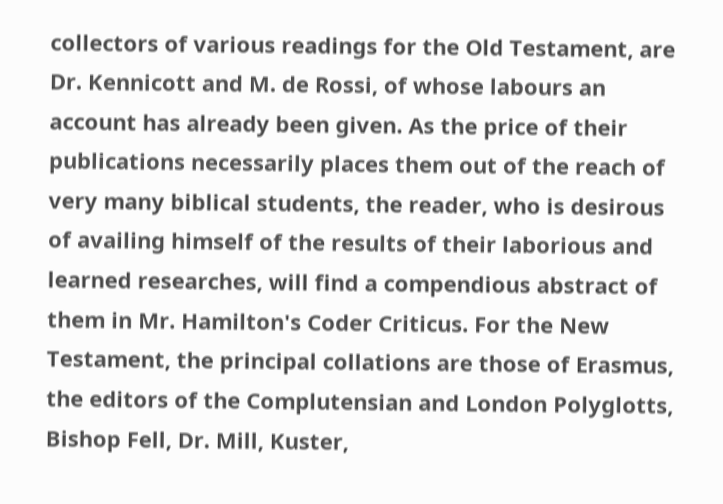collectors of various readings for the Old Testament, are Dr. Kennicott and M. de Rossi, of whose labours an account has already been given. As the price of their publications necessarily places them out of the reach of very many biblical students, the reader, who is desirous of availing himself of the results of their laborious and learned researches, will find a compendious abstract of them in Mr. Hamilton's Coder Criticus. For the New Testament, the principal collations are those of Erasmus, the editors of the Complutensian and London Polyglotts, Bishop Fell, Dr. Mill, Kuster,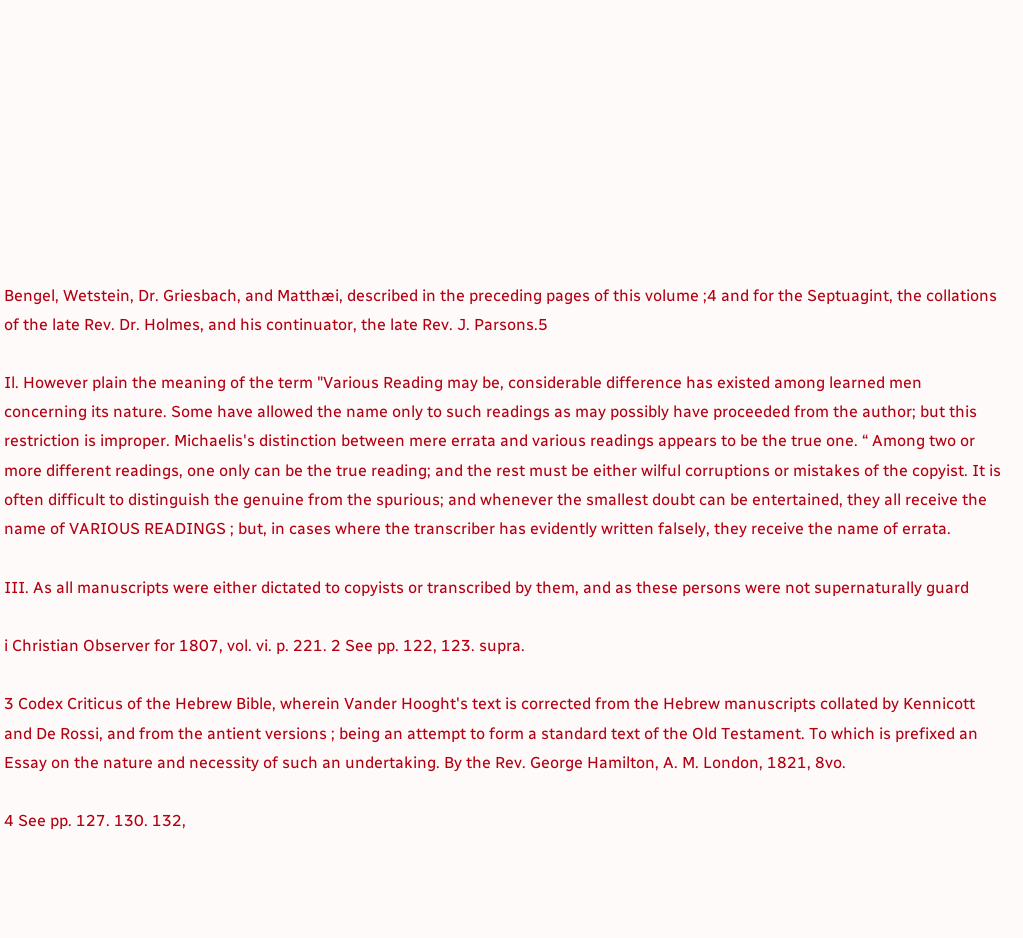Bengel, Wetstein, Dr. Griesbach, and Matthæi, described in the preceding pages of this volume ;4 and for the Septuagint, the collations of the late Rev. Dr. Holmes, and his continuator, the late Rev. J. Parsons.5

Il. However plain the meaning of the term "Various Reading may be, considerable difference has existed among learned men concerning its nature. Some have allowed the name only to such readings as may possibly have proceeded from the author; but this restriction is improper. Michaelis's distinction between mere errata and various readings appears to be the true one. “ Among two or more different readings, one only can be the true reading; and the rest must be either wilful corruptions or mistakes of the copyist. It is often difficult to distinguish the genuine from the spurious; and whenever the smallest doubt can be entertained, they all receive the name of VARIOUS READINGS ; but, in cases where the transcriber has evidently written falsely, they receive the name of errata.

III. As all manuscripts were either dictated to copyists or transcribed by them, and as these persons were not supernaturally guard

i Christian Observer for 1807, vol. vi. p. 221. 2 See pp. 122, 123. supra.

3 Codex Criticus of the Hebrew Bible, wherein Vander Hooght's text is corrected from the Hebrew manuscripts collated by Kennicott and De Rossi, and from the antient versions ; being an attempt to form a standard text of the Old Testament. To which is prefixed an Essay on the nature and necessity of such an undertaking. By the Rev. George Hamilton, A. M. London, 1821, 8vo.

4 See pp. 127. 130. 132,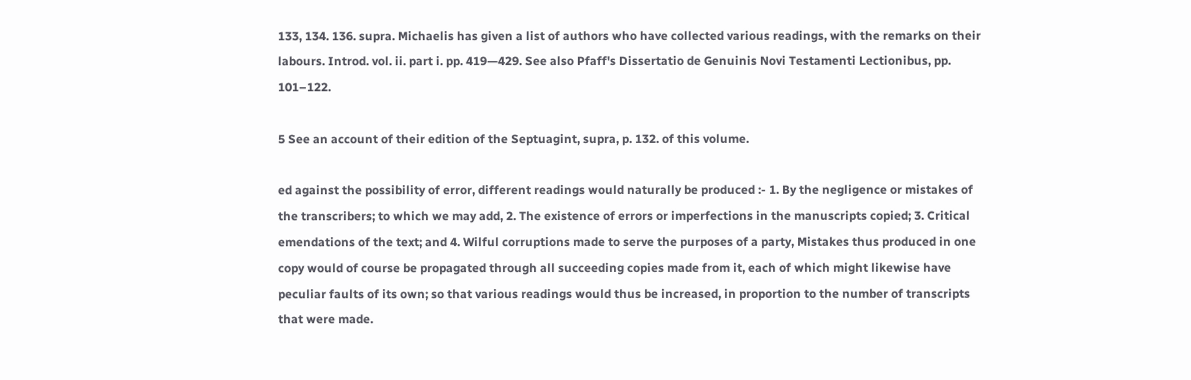133, 134. 136. supra. Michaelis has given a list of authors who have collected various readings, with the remarks on their labours. Introd. vol. ii. part i. pp. 419—429. See also Pfaff's Dissertatio de Genuinis Novi Testamenti Lectionibus, pp. 101–122.

5 See an account of their edition of the Septuagint, supra, p. 132. of this volume.

ed against the possibility of error, different readings would naturally be produced :- 1. By the negligence or mistakes of the transcribers; to which we may add, 2. The existence of errors or imperfections in the manuscripts copied; 3. Critical emendations of the text; and 4. Wilful corruptions made to serve the purposes of a party, Mistakes thus produced in one copy would of course be propagated through all succeeding copies made from it, each of which might likewise have peculiar faults of its own; so that various readings would thus be increased, in proportion to the number of transcripts that were made.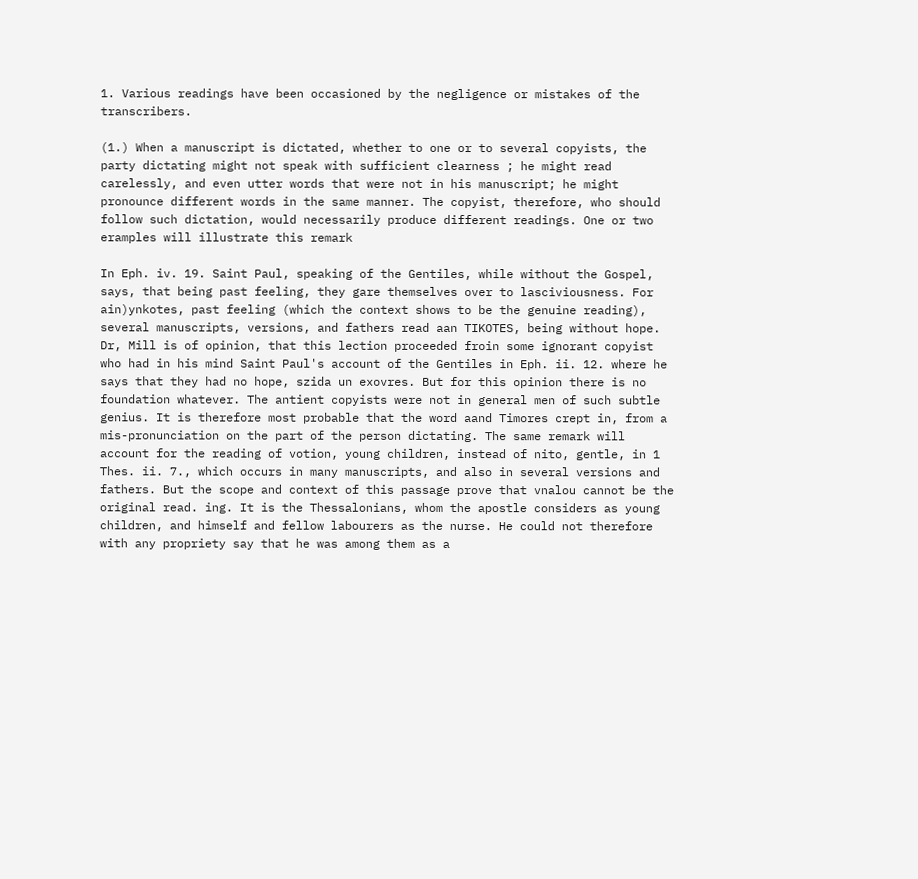1. Various readings have been occasioned by the negligence or mistakes of the transcribers.

(1.) When a manuscript is dictated, whether to one or to several copyists, the party dictating might not speak with sufficient clearness ; he might read carelessly, and even utter words that were not in his manuscript; he might pronounce different words in the same manner. The copyist, therefore, who should follow such dictation, would necessarily produce different readings. One or two eramples will illustrate this remark

In Eph. iv. 19. Saint Paul, speaking of the Gentiles, while without the Gospel, says, that being past feeling, they gare themselves over to lasciviousness. For ain)ynkotes, past feeling (which the context shows to be the genuine reading), several manuscripts, versions, and fathers read aan TIKOTES, being without hope. Dr, Mill is of opinion, that this lection proceeded froin some ignorant copyist who had in his mind Saint Paul's account of the Gentiles in Eph. ii. 12. where he says that they had no hope, szida un exovres. But for this opinion there is no foundation whatever. The antient copyists were not in general men of such subtle genius. It is therefore most probable that the word aand Timores crept in, from a mis-pronunciation on the part of the person dictating. The same remark will account for the reading of votion, young children, instead of nito, gentle, in 1 Thes. ii. 7., which occurs in many manuscripts, and also in several versions and fathers. But the scope and context of this passage prove that vnalou cannot be the original read. ing. It is the Thessalonians, whom the apostle considers as young children, and himself and fellow labourers as the nurse. He could not therefore with any propriety say that he was among them as a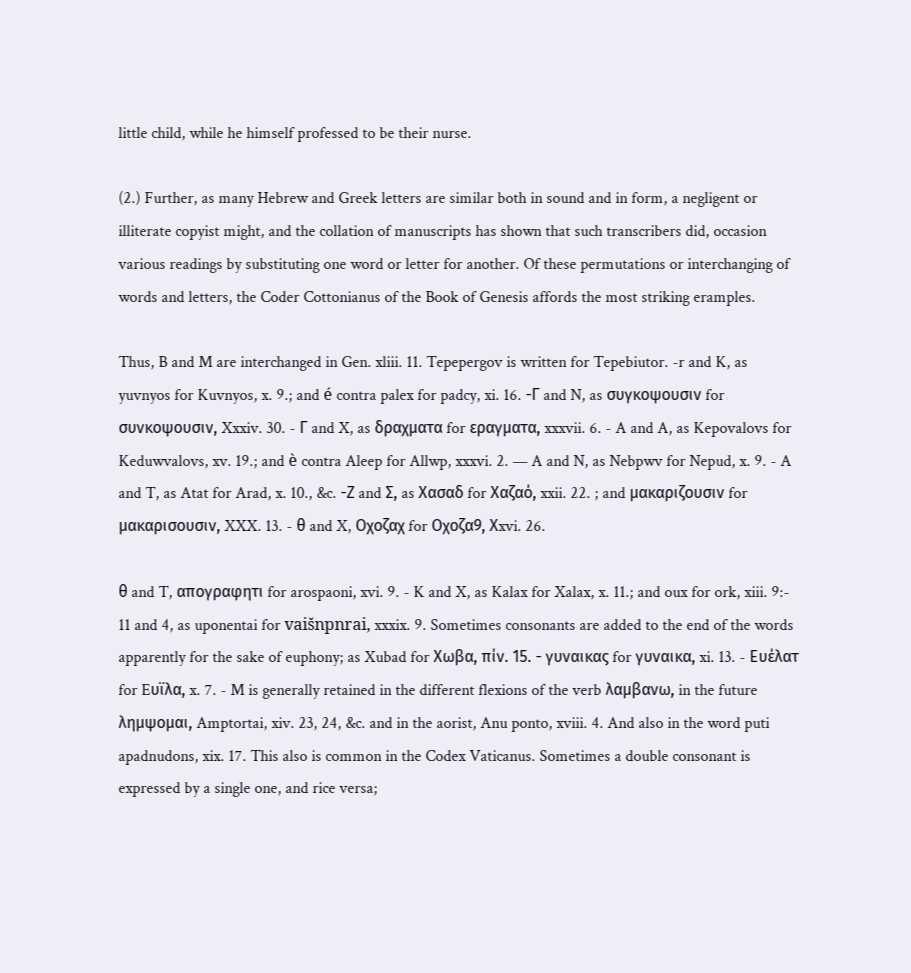little child, while he himself professed to be their nurse.

(2.) Further, as many Hebrew and Greek letters are similar both in sound and in form, a negligent or illiterate copyist might, and the collation of manuscripts has shown that such transcribers did, occasion various readings by substituting one word or letter for another. Of these permutations or interchanging of words and letters, the Coder Cottonianus of the Book of Genesis affords the most striking eramples.

Thus, B and M are interchanged in Gen. xliii. 11. Tepepergov is written for Tepebiutor. -r and K, as yuvnyos for Kuvnyos, x. 9.; and é contra palex for padcy, xi. 16. -Γ and N, as συγκοψουσιν for συνκοψουσιν, Xxxiv. 30. - Γ and X, as δραχματα for εραγματα, xxxvii. 6. - A and A, as Kepovalovs for Keduwvalovs, xv. 19.; and è contra Aleep for Allwp, xxxvi. 2. — A and N, as Nebpwv for Nepud, x. 9. - A and T, as Atat for Arad, x. 10., &c. -Ζ and Σ, as Χασαδ for Χαζαό, xxii. 22. ; and μακαριζουσιν for μακαρισουσιν, XXX. 13. - θ and X, Οχοζαχ for Οχοζα9, Χxvi. 26.

θ and T, απογραφητι for arospaoni, xvi. 9. - K and X, as Kalax for Xalax, x. 11.; and oux for ork, xiii. 9:- 11 and 4, as uponentai for vaišnpnrai, xxxix. 9. Sometimes consonants are added to the end of the words apparently for the sake of euphony; as Xubad for Χωβα, πίν. 15. - γυναικας for γυναικα, xi. 13. - Ευέλατ for Eυϊλα, x. 7. - M is generally retained in the different flexions of the verb λαμβανω, in the future λημψομαι, Amptortai, xiv. 23, 24, &c. and in the aorist, Anu ponto, xviii. 4. And also in the word puti apadnudons, xix. 17. This also is common in the Codex Vaticanus. Sometimes a double consonant is expressed by a single one, and rice versa;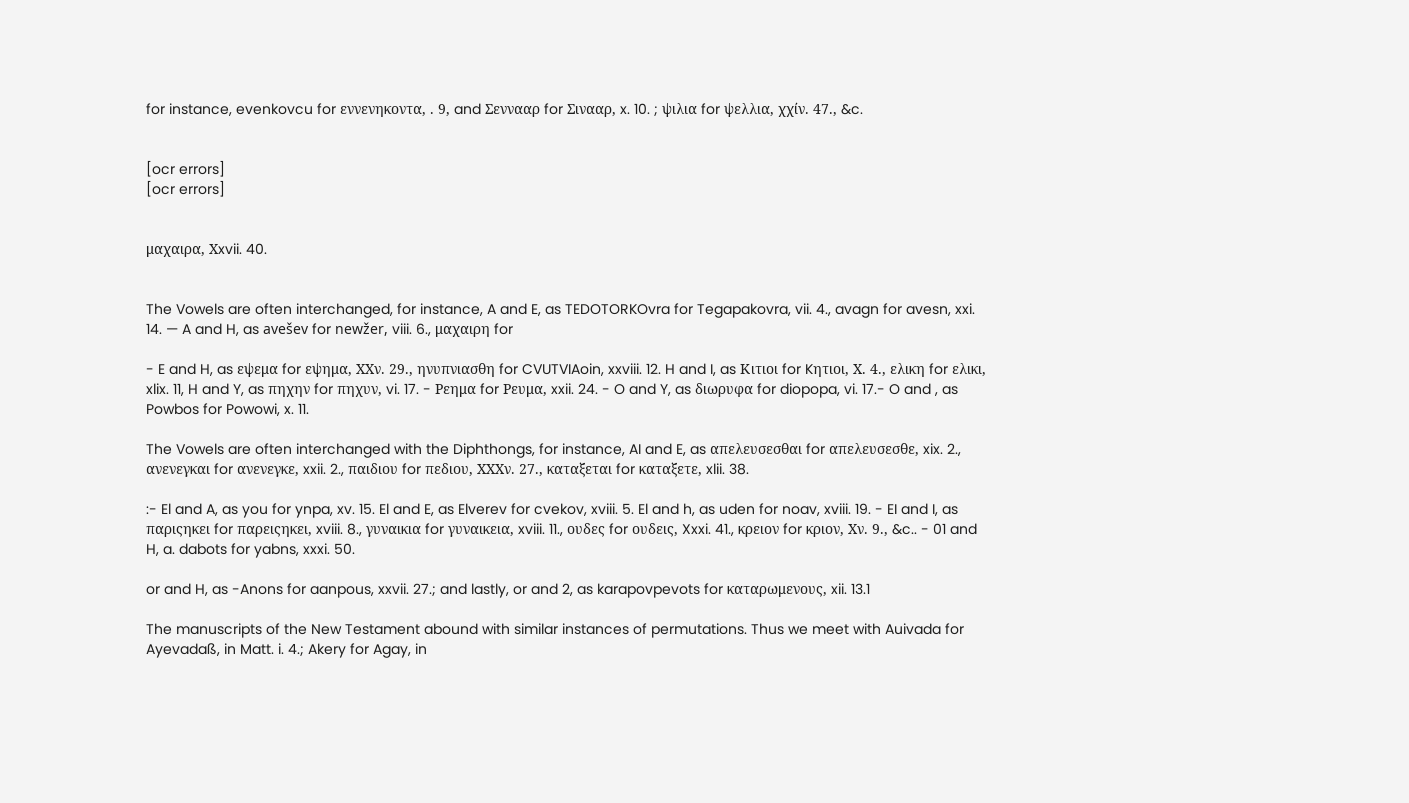for instance, evenkovcu for εννενηκοντα, . 9, and Σεννααρ for Σινααρ, x. 10. ; ψιλια for ψελλια, χχίν. 47., &c.


[ocr errors]
[ocr errors]


μαχαιρα, Χxvii. 40.


The Vowels are often interchanged, for instance, A and E, as TEDOTORKOvra for Tegapakovra, vii. 4., avagn for avesn, xxi. 14. — A and H, as avešev for newžer, viii. 6., μαχαιρη for

- E and H, as εψεμα for εψημα, ΧΧν. 29., ηνυπνιασθη for CVUTVIAoin, xxviii. 12. H and I, as Κιτιοι for Kητιοι, Χ. 4., ελικη for ελικι, xlix. 11, H and Y, as πηχην for πηχυν, vi. 17. - Ρεημα for Ρευμα, xxii. 24. - O and Y, as διωρυφα for diopopa, vi. 17.- O and , as Powbos for Powowi, x. 11.

The Vowels are often interchanged with the Diphthongs, for instance, AI and E, as απελευσεσθαι for απελευσεσθε, xix. 2., ανενεγκαι for ανενεγκε, xxii. 2., παιδιου for πεδιου, ΧΧΧν. 27., καταξεται for καταξετε, xlii. 38.

:- El and A, as you for ynpa, xv. 15. El and E, as Elverev for cvekov, xviii. 5. El and h, as uden for noav, xviii. 19. - EI and I, as παριςηκει for παρειςηκει, xviii. 8., γυναικια for γυναικεια, xviii. 11., ουδες for ουδεις, Xxxi. 41., κρειον for κριον, Χν. 9., &c.. - 01 and H, a. dabots for yabns, xxxi. 50.

or and H, as -Anons for aanpous, xxvii. 27.; and lastly, or and 2, as karapovpevots for καταρωμενους, xii. 13.1

The manuscripts of the New Testament abound with similar instances of permutations. Thus we meet with Auivada for Ayevadaß, in Matt. i. 4.; Akery for Agay, in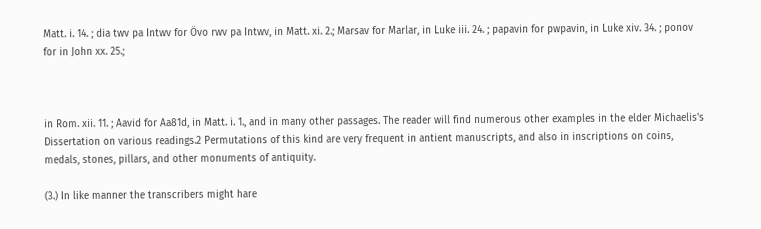Matt. i. 14. ; dia twv pa Intwv for Övo rwv pa Intwv, in Matt. xi. 2.; Marsav for Marlar, in Luke iii. 24. ; papavin for pwpavin, in Luke xiv. 34. ; ponov for in John xx. 25.;



in Rom. xii. 11. ; Aavid for Aa81d, in Matt. i. 1., and in many other passages. The reader will find numerous other examples in the elder Michaelis's Dissertation on various readings.2 Permutations of this kind are very frequent in antient manuscripts, and also in inscriptions on coins, medals, stones, pillars, and other monuments of antiquity.

(3.) In like manner the transcribers might hare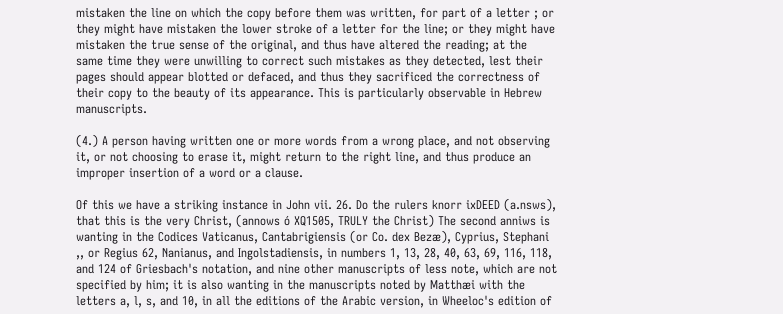mistaken the line on which the copy before them was written, for part of a letter ; or they might have mistaken the lower stroke of a letter for the line; or they might have mistaken the true sense of the original, and thus have altered the reading; at the same time they were unwilling to correct such mistakes as they detected, lest their pages should appear blotted or defaced, and thus they sacrificed the correctness of their copy to the beauty of its appearance. This is particularly observable in Hebrew manuscripts.

(4.) A person having written one or more words from a wrong place, and not observing it, or not choosing to erase it, might return to the right line, and thus produce an improper insertion of a word or a clause.

Of this we have a striking instance in John vii. 26. Do the rulers knorr ixDEED (a.nsws), that this is the very Christ, (annows ó XQ1505, TRULY the Christ) The second anniws is wanting in the Codices Vaticanus, Cantabrigiensis (or Co. dex Bezæ), Cyprius, Stephani ,, or Regius 62, Nanianus, and Ingolstadiensis, in numbers 1, 13, 28, 40, 63, 69, 116, 118, and 124 of Griesbach's notation, and nine other manuscripts of less note, which are not specified by him; it is also wanting in the manuscripts noted by Matthæi with the letters a, l, s, and 10, in all the editions of the Arabic version, in Wheeloc's edition of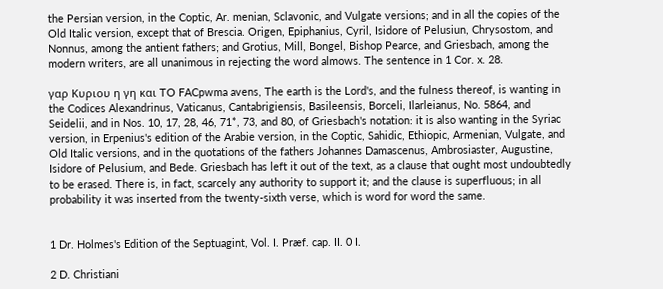the Persian version, in the Coptic, Ar. menian, Sclavonic, and Vulgate versions; and in all the copies of the Old Italic version, except that of Brescia. Origen, Epiphanius, Cyril, Isidore of Pelusiun, Chrysostom, and Nonnus, among the antient fathers; and Grotius, Mill, Bongel, Bishop Pearce, and Griesbach, among the modern writers, are all unanimous in rejecting the word almows. The sentence in 1 Cor. x. 28.

γαρ Κυριου η γη και TO FACpwma avens, The earth is the Lord's, and the fulness thereof, is wanting in the Codices Alexandrinus, Vaticanus, Cantabrigiensis, Basileensis, Borceli, Ilarleianus, No. 5864, and Seidelii, and in Nos. 10, 17, 28, 46, 71*, 73, and 80, of Griesbach's notation: it is also wanting in the Syriac version, in Erpenius's edition of the Arabie version, in the Coptic, Sahidic, Ethiopic, Armenian, Vulgate, and Old Italic versions, and in the quotations of the fathers Johannes Damascenus, Ambrosiaster, Augustine, Isidore of Pelusium, and Bede. Griesbach has left it out of the text, as a clause that ought most undoubtedly to be erased. There is, in fact, scarcely any authority to support it; and the clause is superfluous; in all probability it was inserted from the twenty-sixth verse, which is word for word the same.


1 Dr. Holmes's Edition of the Septuagint, Vol. I. Præf. cap. II. 0 I.

2 D. Christiani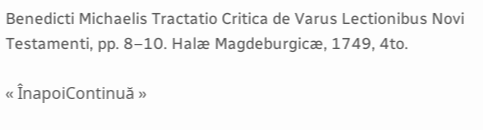Benedicti Michaelis Tractatio Critica de Varus Lectionibus Novi Testamenti, pp. 8–10. Halæ Magdeburgicæ, 1749, 4to.

« ÎnapoiContinuă »